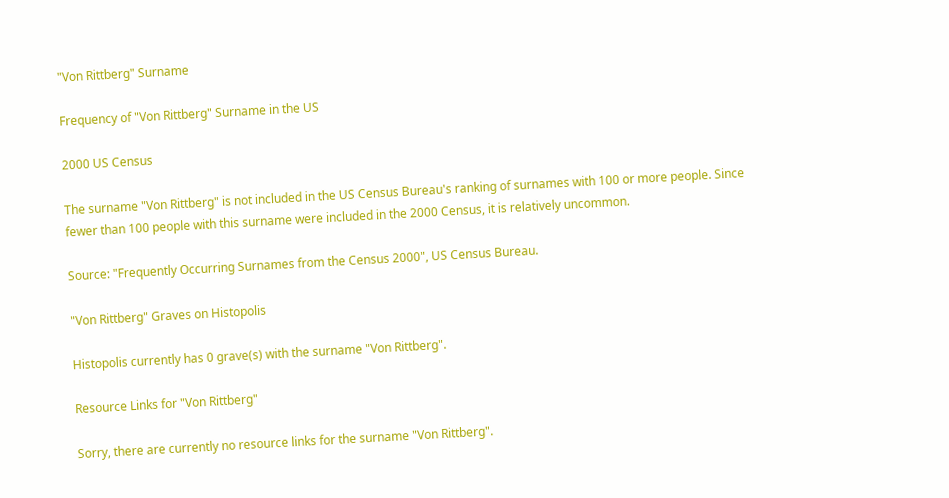"Von Rittberg" Surname

Frequency of "Von Rittberg" Surname in the US

2000 US Census

The surname "Von Rittberg" is not included in the US Census Bureau's ranking of surnames with 100 or more people. Since fewer than 100 people with this surname were included in the 2000 Census, it is relatively uncommon.

Source: "Frequently Occurring Surnames from the Census 2000", US Census Bureau.

"Von Rittberg" Graves on Histopolis

Histopolis currently has 0 grave(s) with the surname "Von Rittberg".

Resource Links for "Von Rittberg"

Sorry, there are currently no resource links for the surname "Von Rittberg".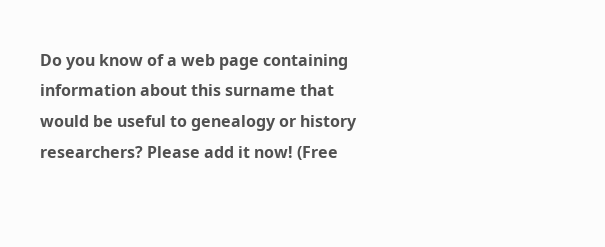Do you know of a web page containing information about this surname that would be useful to genealogy or history researchers? Please add it now! (Free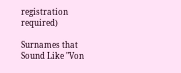registration required)

Surnames that Sound Like "Von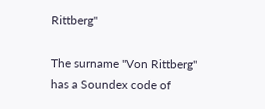Rittberg"

The surname "Von Rittberg" has a Soundex code of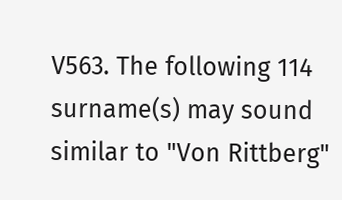V563. The following 114 surname(s) may sound similar to "Von Rittberg"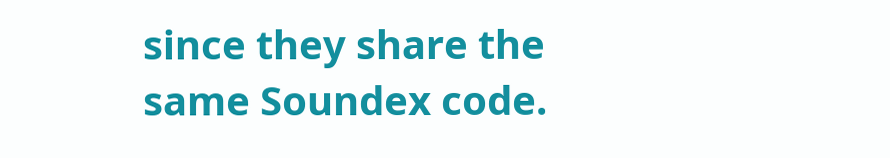since they share the same Soundex code.